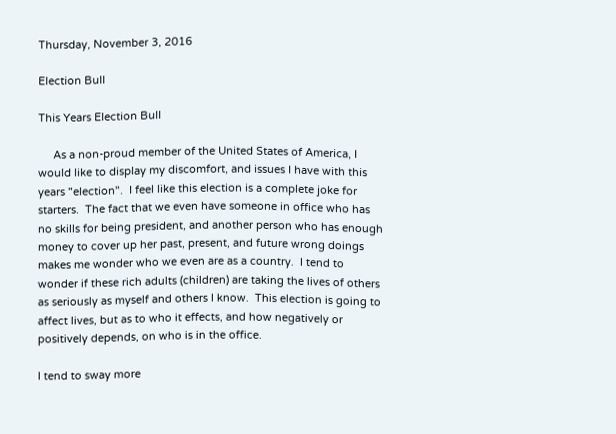Thursday, November 3, 2016

Election Bull

This Years Election Bull

     As a non-proud member of the United States of America, I would like to display my discomfort, and issues I have with this years "election".  I feel like this election is a complete joke for starters.  The fact that we even have someone in office who has no skills for being president, and another person who has enough money to cover up her past, present, and future wrong doings makes me wonder who we even are as a country.  I tend to wonder if these rich adults (children) are taking the lives of others as seriously as myself and others I know.  This election is going to affect lives, but as to who it effects, and how negatively or positively depends, on who is in the office.

I tend to sway more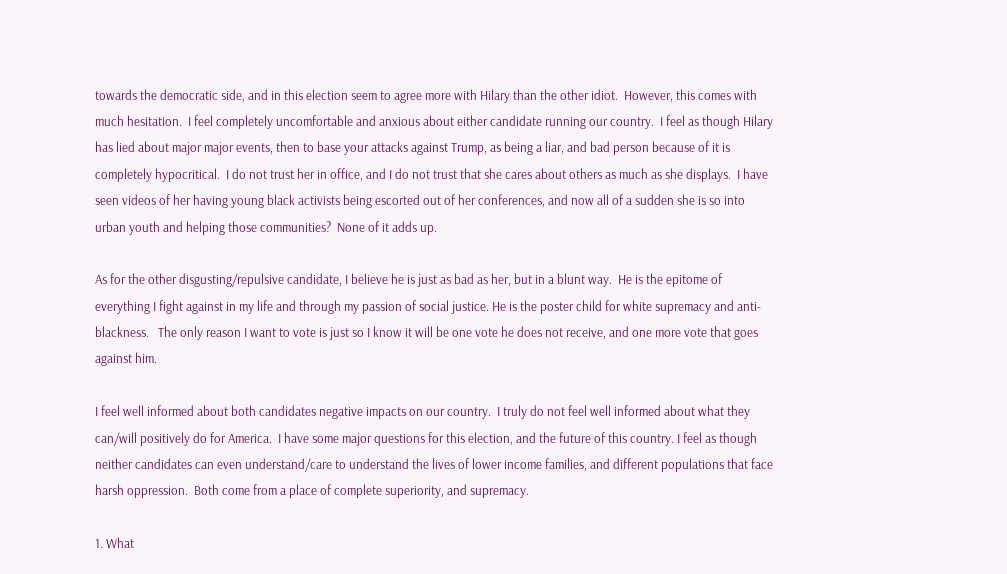towards the democratic side, and in this election seem to agree more with Hilary than the other idiot.  However, this comes with much hesitation.  I feel completely uncomfortable and anxious about either candidate running our country.  I feel as though Hilary has lied about major major events, then to base your attacks against Trump, as being a liar, and bad person because of it is completely hypocritical.  I do not trust her in office, and I do not trust that she cares about others as much as she displays.  I have seen videos of her having young black activists being escorted out of her conferences, and now all of a sudden she is so into urban youth and helping those communities?  None of it adds up.

As for the other disgusting/repulsive candidate, I believe he is just as bad as her, but in a blunt way.  He is the epitome of everything I fight against in my life and through my passion of social justice. He is the poster child for white supremacy and anti-blackness.   The only reason I want to vote is just so I know it will be one vote he does not receive, and one more vote that goes against him.

I feel well informed about both candidates negative impacts on our country.  I truly do not feel well informed about what they can/will positively do for America.  I have some major questions for this election, and the future of this country. I feel as though neither candidates can even understand/care to understand the lives of lower income families, and different populations that face harsh oppression.  Both come from a place of complete superiority, and supremacy.

1. What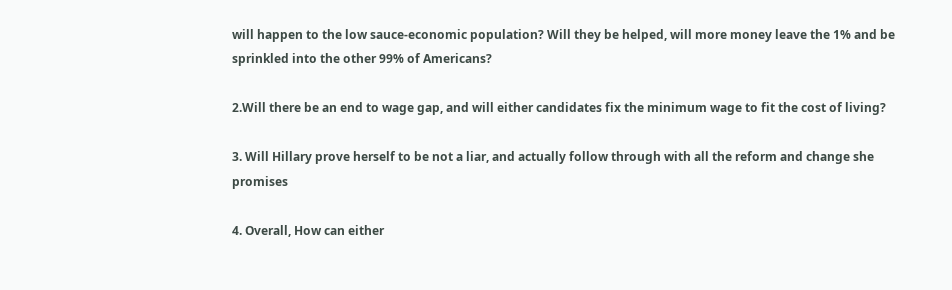will happen to the low sauce-economic population? Will they be helped, will more money leave the 1% and be sprinkled into the other 99% of Americans?

2.Will there be an end to wage gap, and will either candidates fix the minimum wage to fit the cost of living?

3. Will Hillary prove herself to be not a liar, and actually follow through with all the reform and change she promises

4. Overall, How can either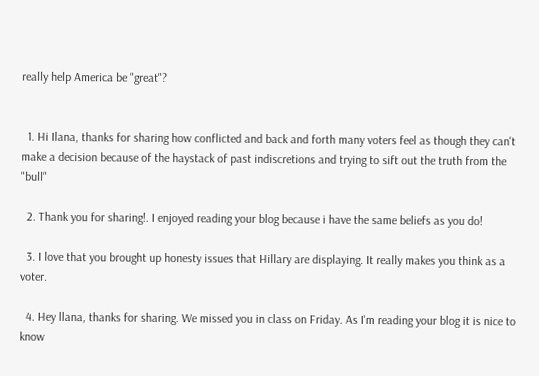really help America be "great"?


  1. Hi Ilana, thanks for sharing how conflicted and back and forth many voters feel as though they can't make a decision because of the haystack of past indiscretions and trying to sift out the truth from the "bull"

  2. Thank you for sharing!. I enjoyed reading your blog because i have the same beliefs as you do!

  3. I love that you brought up honesty issues that Hillary are displaying. It really makes you think as a voter.

  4. Hey llana, thanks for sharing. We missed you in class on Friday. As I'm reading your blog it is nice to know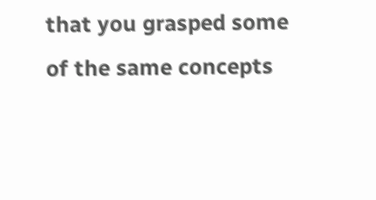that you grasped some of the same concepts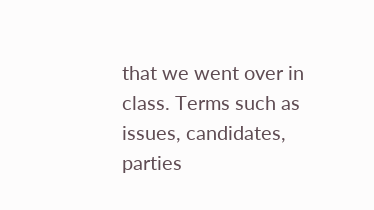that we went over in class. Terms such as issues, candidates, parties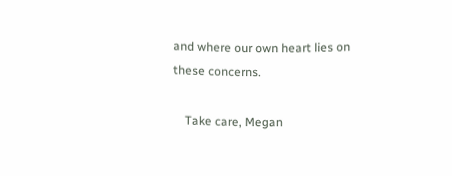and where our own heart lies on these concerns.

    Take care, Megan